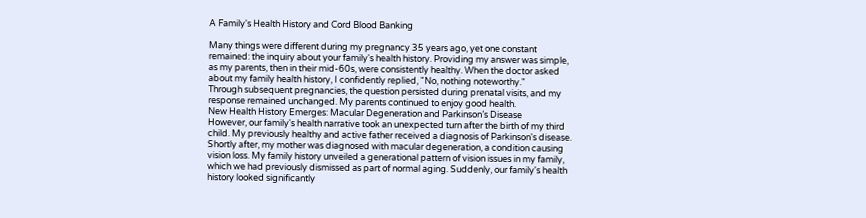A Family's Health History and Cord Blood Banking

Many things were different during my pregnancy 35 years ago, yet one constant remained: the inquiry about your family's health history. Providing my answer was simple, as my parents, then in their mid-60s, were consistently healthy. When the doctor asked about my family health history, I confidently replied, "No, nothing noteworthy."
Through subsequent pregnancies, the question persisted during prenatal visits, and my response remained unchanged. My parents continued to enjoy good health.
New Health History Emerges: Macular Degeneration and Parkinson’s Disease
However, our family's health narrative took an unexpected turn after the birth of my third child. My previously healthy and active father received a diagnosis of Parkinson's disease. Shortly after, my mother was diagnosed with macular degeneration, a condition causing vision loss. My family history unveiled a generational pattern of vision issues in my family, which we had previously dismissed as part of normal aging. Suddenly, our family's health history looked significantly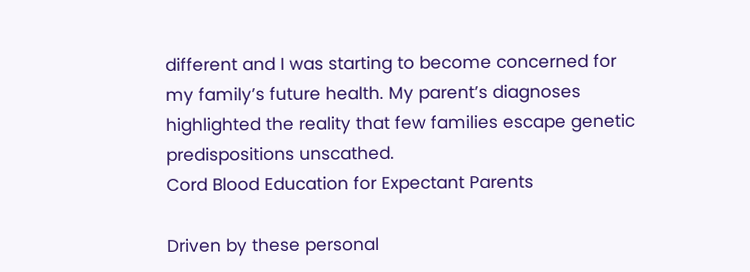different and I was starting to become concerned for my family’s future health. My parent’s diagnoses highlighted the reality that few families escape genetic predispositions unscathed.
Cord Blood Education for Expectant Parents

Driven by these personal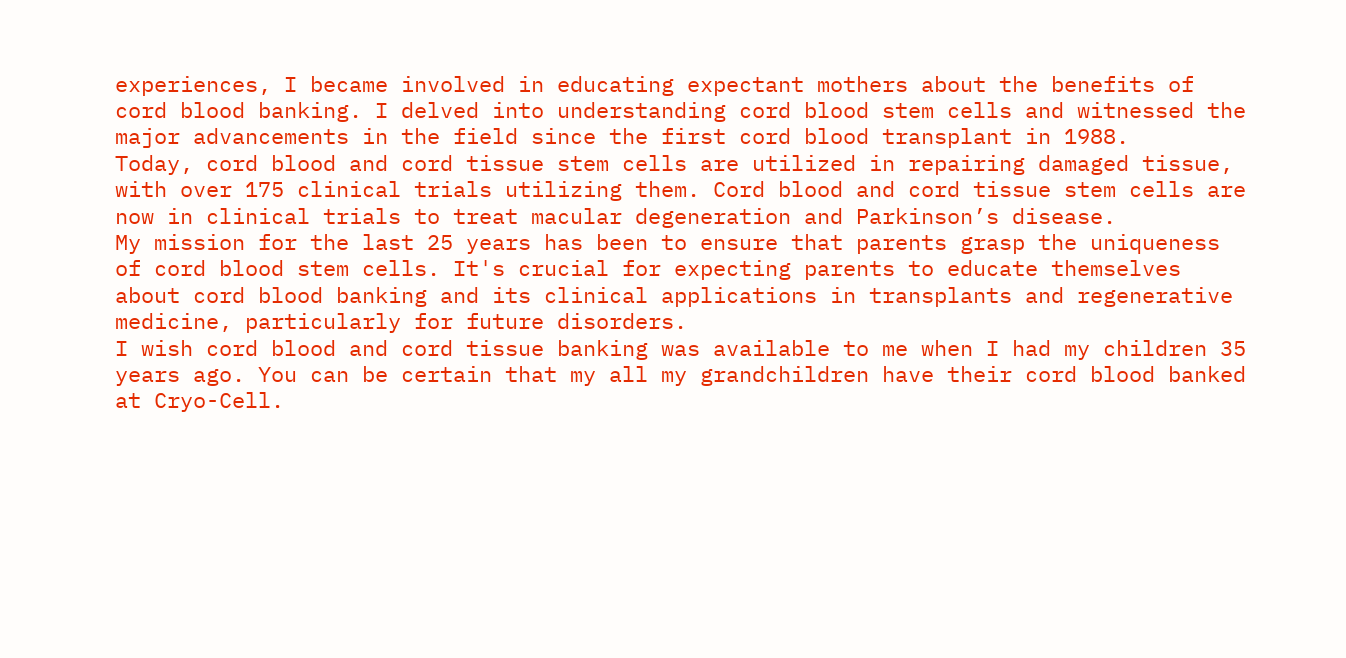experiences, I became involved in educating expectant mothers about the benefits of cord blood banking. I delved into understanding cord blood stem cells and witnessed the major advancements in the field since the first cord blood transplant in 1988.
Today, cord blood and cord tissue stem cells are utilized in repairing damaged tissue, with over 175 clinical trials utilizing them. Cord blood and cord tissue stem cells are now in clinical trials to treat macular degeneration and Parkinson’s disease.
My mission for the last 25 years has been to ensure that parents grasp the uniqueness of cord blood stem cells. It's crucial for expecting parents to educate themselves about cord blood banking and its clinical applications in transplants and regenerative medicine, particularly for future disorders.
I wish cord blood and cord tissue banking was available to me when I had my children 35 years ago. You can be certain that my all my grandchildren have their cord blood banked at Cryo-Cell.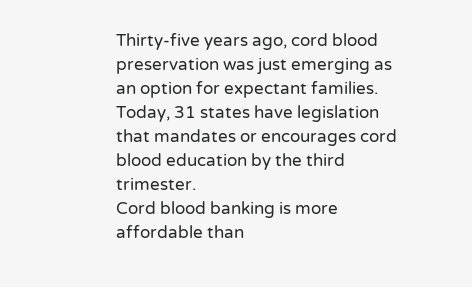Thirty-five years ago, cord blood preservation was just emerging as an option for expectant families. Today, 31 states have legislation that mandates or encourages cord blood education by the third trimester.
Cord blood banking is more affordable than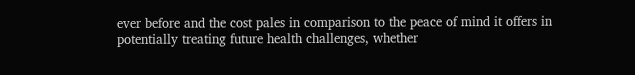ever before and the cost pales in comparison to the peace of mind it offers in potentially treating future health challenges, whether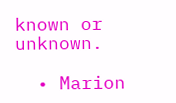known or unknown.

  • Marion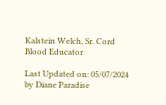Kalstein Welch, Sr. Cord Blood Educator

Last Updated on: 05/07/2024 by Diane Paradise